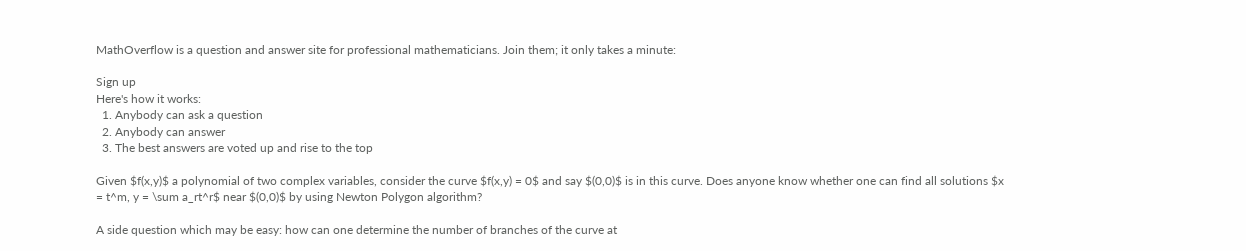MathOverflow is a question and answer site for professional mathematicians. Join them; it only takes a minute:

Sign up
Here's how it works:
  1. Anybody can ask a question
  2. Anybody can answer
  3. The best answers are voted up and rise to the top

Given $f(x,y)$ a polynomial of two complex variables, consider the curve $f(x,y) = 0$ and say $(0,0)$ is in this curve. Does anyone know whether one can find all solutions $x = t^m, y = \sum a_rt^r$ near $(0,0)$ by using Newton Polygon algorithm?

A side question which may be easy: how can one determine the number of branches of the curve at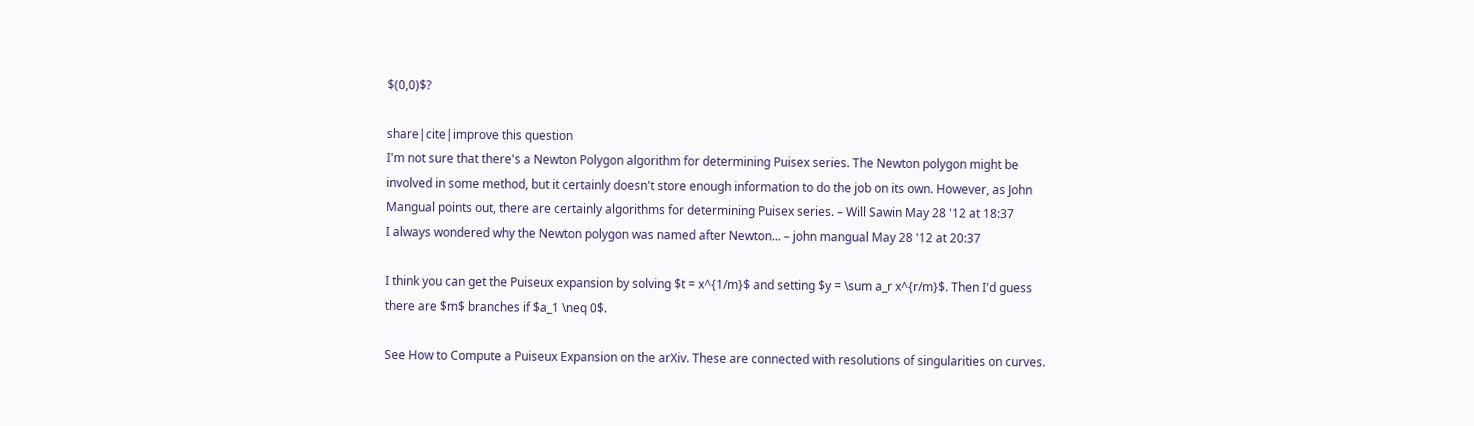$(0,0)$?

share|cite|improve this question
I'm not sure that there's a Newton Polygon algorithm for determining Puisex series. The Newton polygon might be involved in some method, but it certainly doesn't store enough information to do the job on its own. However, as John Mangual points out, there are certainly algorithms for determining Puisex series. – Will Sawin May 28 '12 at 18:37
I always wondered why the Newton polygon was named after Newton... – john mangual May 28 '12 at 20:37

I think you can get the Puiseux expansion by solving $t = x^{1/m}$ and setting $y = \sum a_r x^{r/m}$. Then I'd guess there are $m$ branches if $a_1 \neq 0$.

See How to Compute a Puiseux Expansion on the arXiv. These are connected with resolutions of singularities on curves.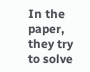In the paper, they try to solve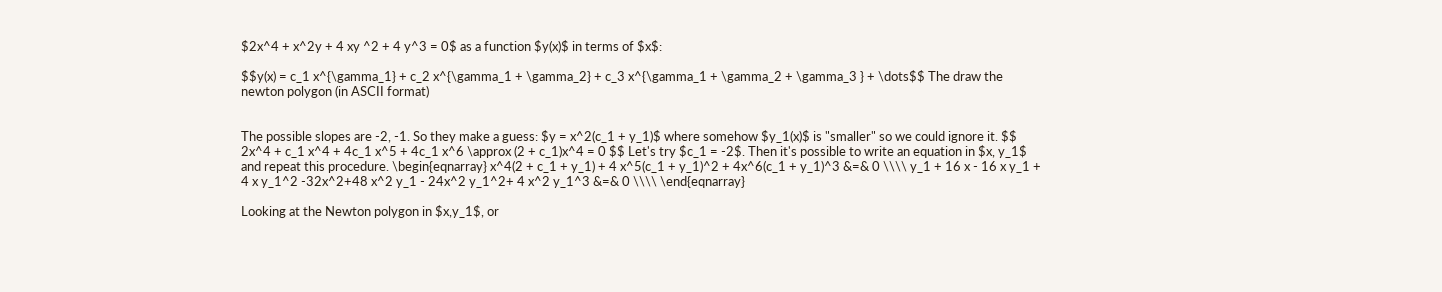$2x^4 + x^2y + 4 xy ^2 + 4 y^3 = 0$ as a function $y(x)$ in terms of $x$:

$$y(x) = c_1 x^{\gamma_1} + c_2 x^{\gamma_1 + \gamma_2} + c_3 x^{\gamma_1 + \gamma_2 + \gamma_3 } + \dots$$ The draw the newton polygon (in ASCII format)


The possible slopes are -2, -1. So they make a guess: $y = x^2(c_1 + y_1)$ where somehow $y_1(x)$ is "smaller" so we could ignore it. $$ 2x^4 + c_1 x^4 + 4c_1 x^5 + 4c_1 x^6 \approx (2 + c_1)x^4 = 0 $$ Let's try $c_1 = -2$. Then it's possible to write an equation in $x, y_1$ and repeat this procedure. \begin{eqnarray} x^4(2 + c_1 + y_1) + 4 x^5(c_1 + y_1)^2 + 4x^6(c_1 + y_1)^3 &=& 0 \\\\ y_1 + 16 x - 16 x y_1 + 4 x y_1^2 -32x^2+48 x^2 y_1 - 24x^2 y_1^2+ 4 x^2 y_1^3 &=& 0 \\\\ \end{eqnarray}

Looking at the Newton polygon in $x,y_1$, or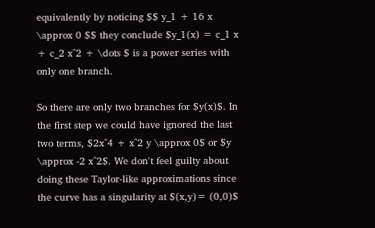equivalently by noticing $$ y_1 + 16 x \approx 0 $$ they conclude $y_1(x) = c_1 x + c_2 x^2 + \dots $ is a power series with only one branch.

So there are only two branches for $y(x)$. In the first step we could have ignored the last two terms, $2x^4 + x^2 y \approx 0$ or $y \approx -2 x^2$. We don't feel guilty about doing these Taylor-like approximations since the curve has a singularity at $(x,y)= (0,0)$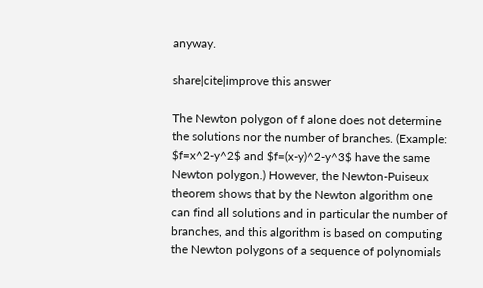anyway.

share|cite|improve this answer

The Newton polygon of f alone does not determine the solutions nor the number of branches. (Example: $f=x^2-y^2$ and $f=(x-y)^2-y^3$ have the same Newton polygon.) However, the Newton-Puiseux theorem shows that by the Newton algorithm one can find all solutions and in particular the number of branches, and this algorithm is based on computing the Newton polygons of a sequence of polynomials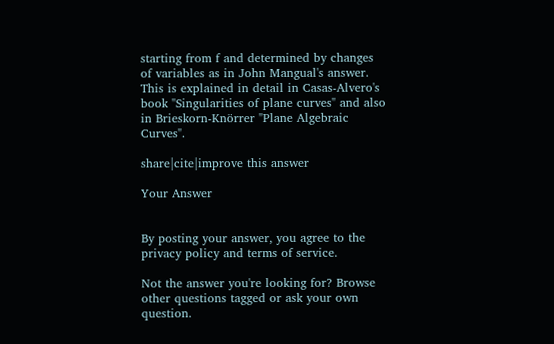starting from f and determined by changes of variables as in John Mangual's answer. This is explained in detail in Casas-Alvero's book "Singularities of plane curves" and also in Brieskorn-Knörrer "Plane Algebraic Curves".

share|cite|improve this answer

Your Answer


By posting your answer, you agree to the privacy policy and terms of service.

Not the answer you're looking for? Browse other questions tagged or ask your own question.